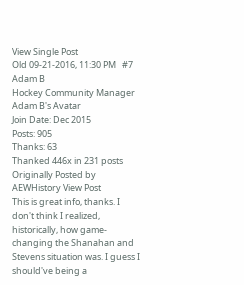View Single Post
Old 09-21-2016, 11:30 PM   #7
Adam B
Hockey Community Manager
Adam B's Avatar
Join Date: Dec 2015
Posts: 905
Thanks: 63
Thanked 446x in 231 posts
Originally Posted by AEWHistory View Post
This is great info, thanks. I don't think I realized, historically, how game-changing the Shanahan and Stevens situation was. I guess I should've being a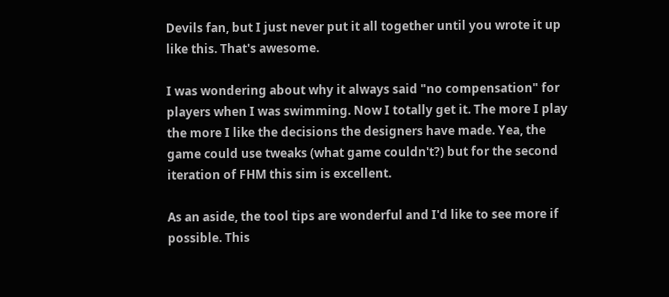Devils fan, but I just never put it all together until you wrote it up like this. That's awesome.

I was wondering about why it always said "no compensation" for players when I was swimming. Now I totally get it. The more I play the more I like the decisions the designers have made. Yea, the game could use tweaks (what game couldn't?) but for the second iteration of FHM this sim is excellent.

As an aside, the tool tips are wonderful and I'd like to see more if possible. This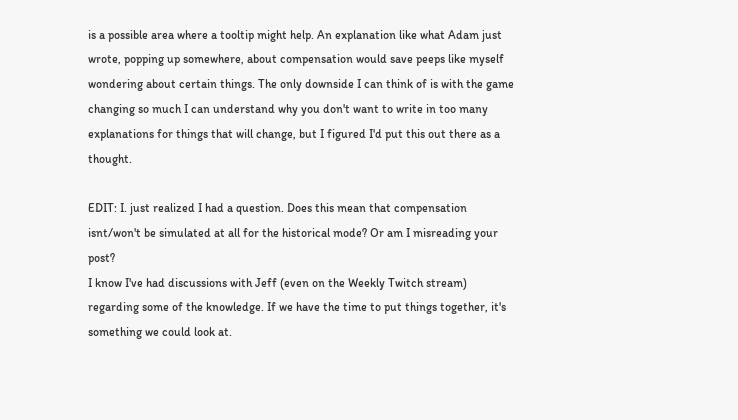is a possible area where a tooltip might help. An explanation like what Adam just wrote, popping up somewhere, about compensation would save peeps like myself wondering about certain things. The only downside I can think of is with the game changing so much I can understand why you don't want to write in too many explanations for things that will change, but I figured I'd put this out there as a thought.

EDIT: I. just realized I had a question. Does this mean that compensation isnt/won't be simulated at all for the historical mode? Or am I misreading your post?
I know I've had discussions with Jeff (even on the Weekly Twitch stream) regarding some of the knowledge. If we have the time to put things together, it's something we could look at.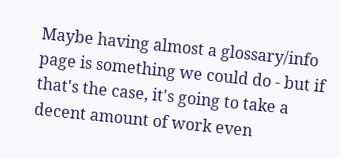Maybe having almost a glossary/info page is something we could do - but if that's the case, it's going to take a decent amount of work even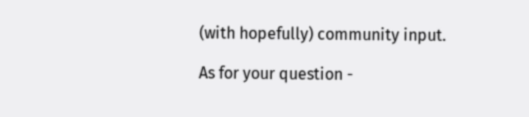(with hopefully) community input.

As for your question -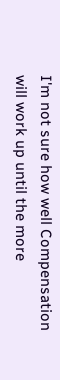I'm not sure how well Compensation will work up until the more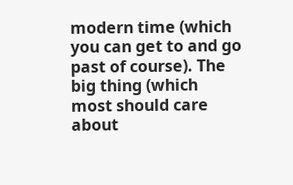modern time (which you can get to and go past of course). The big thing (which most should care about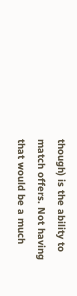though) is the ability to match offers. Not having that would be a much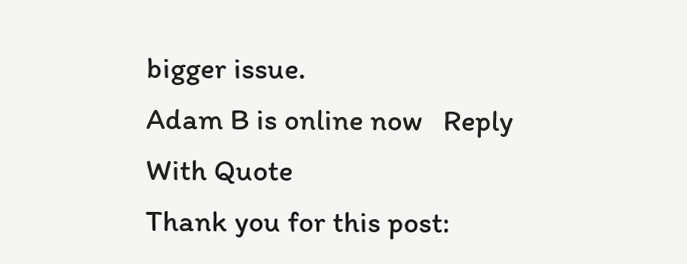bigger issue.
Adam B is online now   Reply With Quote
Thank you for this post: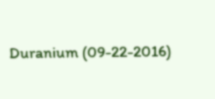Duranium (09-22-2016)